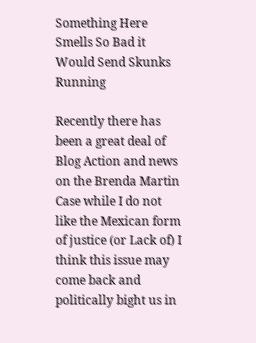Something Here Smells So Bad it Would Send Skunks Running

Recently there has been a great deal of Blog Action and news on the Brenda Martin Case while I do not like the Mexican form of justice (or Lack of) I think this issue may come back and politically bight us in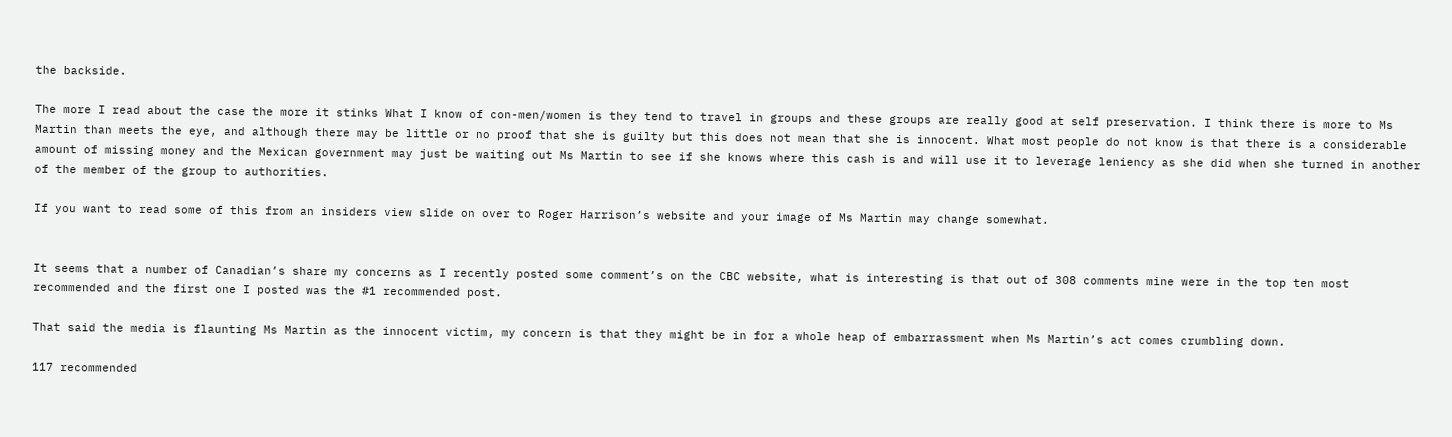the backside.

The more I read about the case the more it stinks What I know of con-men/women is they tend to travel in groups and these groups are really good at self preservation. I think there is more to Ms Martin than meets the eye, and although there may be little or no proof that she is guilty but this does not mean that she is innocent. What most people do not know is that there is a considerable amount of missing money and the Mexican government may just be waiting out Ms Martin to see if she knows where this cash is and will use it to leverage leniency as she did when she turned in another of the member of the group to authorities.

If you want to read some of this from an insiders view slide on over to Roger Harrison’s website and your image of Ms Martin may change somewhat.


It seems that a number of Canadian’s share my concerns as I recently posted some comment’s on the CBC website, what is interesting is that out of 308 comments mine were in the top ten most recommended and the first one I posted was the #1 recommended post.

That said the media is flaunting Ms Martin as the innocent victim, my concern is that they might be in for a whole heap of embarrassment when Ms Martin’s act comes crumbling down.

117 recommended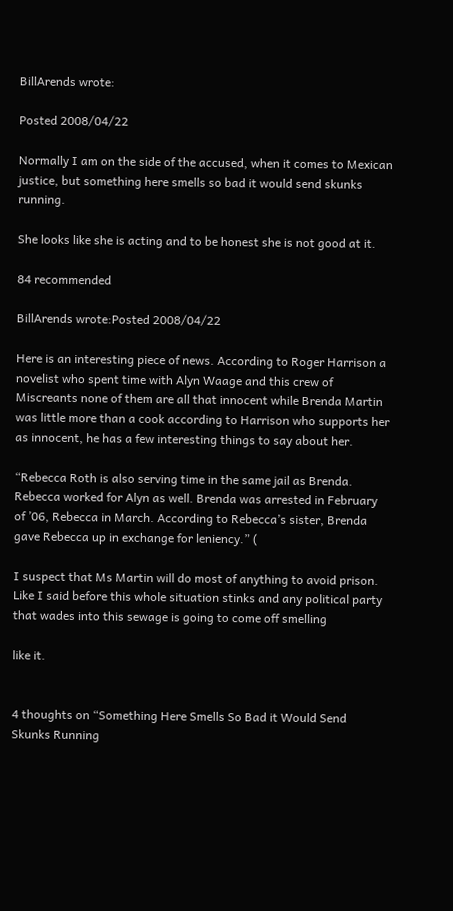BillArends wrote:

Posted 2008/04/22

Normally I am on the side of the accused, when it comes to Mexican justice, but something here smells so bad it would send skunks running.

She looks like she is acting and to be honest she is not good at it.

84 recommended

BillArends wrote:Posted 2008/04/22

Here is an interesting piece of news. According to Roger Harrison a novelist who spent time with Alyn Waage and this crew of Miscreants none of them are all that innocent while Brenda Martin was little more than a cook according to Harrison who supports her as innocent, he has a few interesting things to say about her.

“Rebecca Roth is also serving time in the same jail as Brenda. Rebecca worked for Alyn as well. Brenda was arrested in February of ’06, Rebecca in March. According to Rebecca’s sister, Brenda gave Rebecca up in exchange for leniency.” (

I suspect that Ms Martin will do most of anything to avoid prison. Like I said before this whole situation stinks and any political party that wades into this sewage is going to come off smelling

like it.


4 thoughts on “Something Here Smells So Bad it Would Send Skunks Running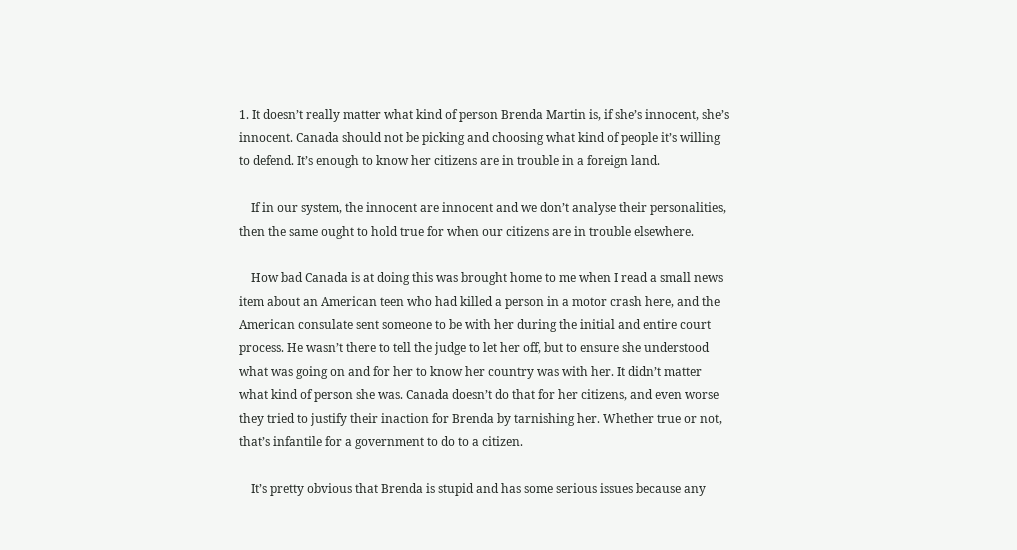1. It doesn’t really matter what kind of person Brenda Martin is, if she’s innocent, she’s innocent. Canada should not be picking and choosing what kind of people it’s willing to defend. It’s enough to know her citizens are in trouble in a foreign land.

    If in our system, the innocent are innocent and we don’t analyse their personalities, then the same ought to hold true for when our citizens are in trouble elsewhere.

    How bad Canada is at doing this was brought home to me when I read a small news item about an American teen who had killed a person in a motor crash here, and the American consulate sent someone to be with her during the initial and entire court process. He wasn’t there to tell the judge to let her off, but to ensure she understood what was going on and for her to know her country was with her. It didn’t matter what kind of person she was. Canada doesn’t do that for her citizens, and even worse they tried to justify their inaction for Brenda by tarnishing her. Whether true or not, that’s infantile for a government to do to a citizen.

    It’s pretty obvious that Brenda is stupid and has some serious issues because any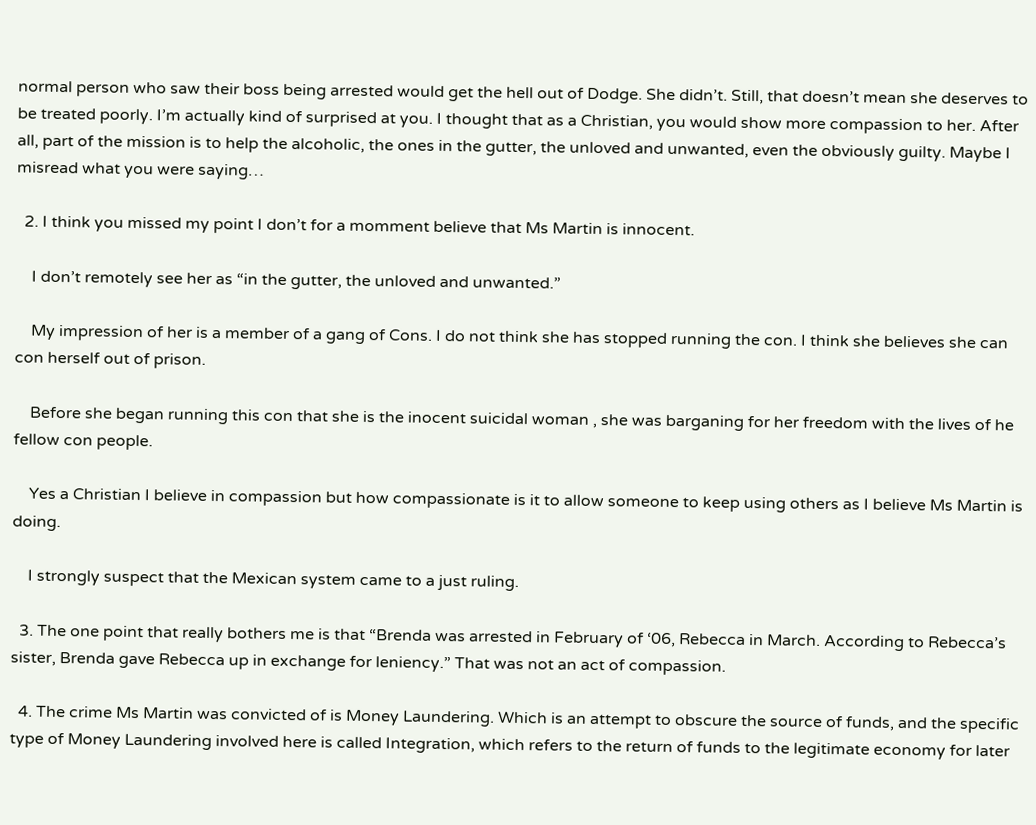normal person who saw their boss being arrested would get the hell out of Dodge. She didn’t. Still, that doesn’t mean she deserves to be treated poorly. I’m actually kind of surprised at you. I thought that as a Christian, you would show more compassion to her. After all, part of the mission is to help the alcoholic, the ones in the gutter, the unloved and unwanted, even the obviously guilty. Maybe I misread what you were saying…

  2. I think you missed my point I don’t for a momment believe that Ms Martin is innocent.

    I don’t remotely see her as “in the gutter, the unloved and unwanted.”

    My impression of her is a member of a gang of Cons. I do not think she has stopped running the con. I think she believes she can con herself out of prison.

    Before she began running this con that she is the inocent suicidal woman , she was barganing for her freedom with the lives of he fellow con people.

    Yes a Christian I believe in compassion but how compassionate is it to allow someone to keep using others as I believe Ms Martin is doing.

    I strongly suspect that the Mexican system came to a just ruling.

  3. The one point that really bothers me is that “Brenda was arrested in February of ‘06, Rebecca in March. According to Rebecca’s sister, Brenda gave Rebecca up in exchange for leniency.” That was not an act of compassion.

  4. The crime Ms Martin was convicted of is Money Laundering. Which is an attempt to obscure the source of funds, and the specific type of Money Laundering involved here is called Integration, which refers to the return of funds to the legitimate economy for later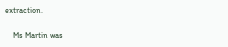extraction.

    Ms Martin was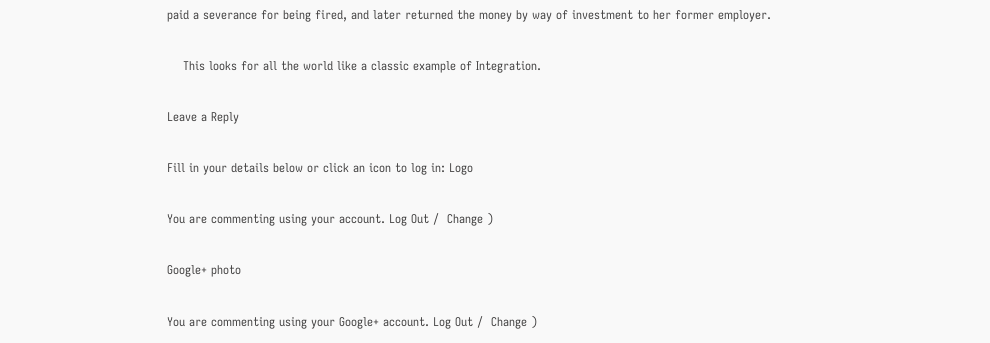paid a severance for being fired, and later returned the money by way of investment to her former employer.

    This looks for all the world like a classic example of Integration.

Leave a Reply

Fill in your details below or click an icon to log in: Logo

You are commenting using your account. Log Out /  Change )

Google+ photo

You are commenting using your Google+ account. Log Out /  Change )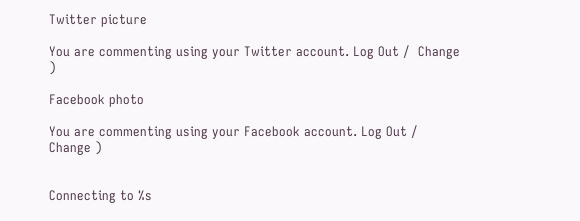Twitter picture

You are commenting using your Twitter account. Log Out /  Change )

Facebook photo

You are commenting using your Facebook account. Log Out /  Change )


Connecting to %s